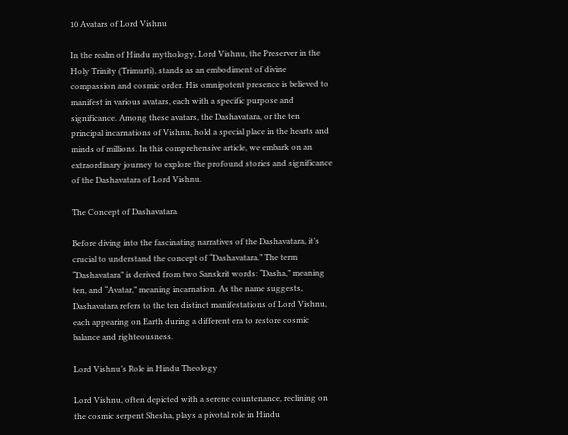10 Avatars of Lord Vishnu

In the realm of Hindu mythology, Lord Vishnu, the Preserver in the Holy Trinity (Trimurti), stands as an embodiment of divine compassion and cosmic order. His omnipotent presence is believed to manifest in various avatars, each with a specific purpose and significance. Among these avatars, the Dashavatara, or the ten principal incarnations of Vishnu, hold a special place in the hearts and minds of millions. In this comprehensive article, we embark on an extraordinary journey to explore the profound stories and significance of the Dashavatara of Lord Vishnu.

The Concept of Dashavatara

Before diving into the fascinating narratives of the Dashavatara, it’s crucial to understand the concept of “Dashavatara.” The term “Dashavatara” is derived from two Sanskrit words: “Dasha,” meaning ten, and “Avatar,” meaning incarnation. As the name suggests, Dashavatara refers to the ten distinct manifestations of Lord Vishnu, each appearing on Earth during a different era to restore cosmic balance and righteousness.

Lord Vishnu’s Role in Hindu Theology

Lord Vishnu, often depicted with a serene countenance, reclining on the cosmic serpent Shesha, plays a pivotal role in Hindu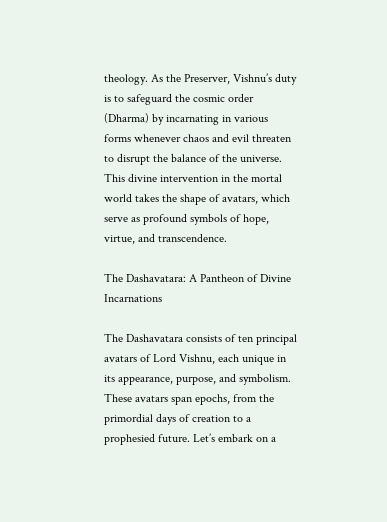theology. As the Preserver, Vishnu’s duty is to safeguard the cosmic order (Dharma) by incarnating in various forms whenever chaos and evil threaten to disrupt the balance of the universe. This divine intervention in the mortal world takes the shape of avatars, which serve as profound symbols of hope, virtue, and transcendence.

The Dashavatara: A Pantheon of Divine Incarnations

The Dashavatara consists of ten principal avatars of Lord Vishnu, each unique in its appearance, purpose, and symbolism. These avatars span epochs, from the primordial days of creation to a prophesied future. Let’s embark on a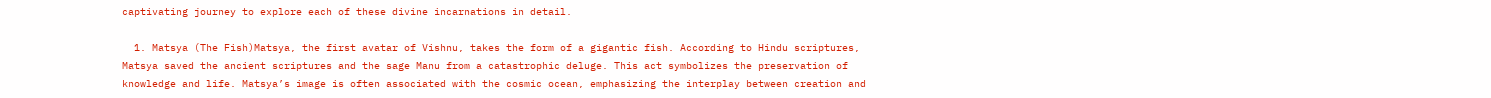captivating journey to explore each of these divine incarnations in detail.

  1. Matsya (The Fish)Matsya, the first avatar of Vishnu, takes the form of a gigantic fish. According to Hindu scriptures, Matsya saved the ancient scriptures and the sage Manu from a catastrophic deluge. This act symbolizes the preservation of knowledge and life. Matsya’s image is often associated with the cosmic ocean, emphasizing the interplay between creation and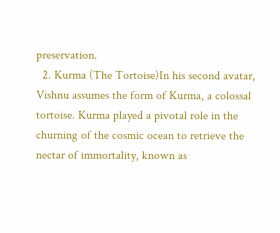preservation.
  2. Kurma (The Tortoise)In his second avatar, Vishnu assumes the form of Kurma, a colossal tortoise. Kurma played a pivotal role in the churning of the cosmic ocean to retrieve the nectar of immortality, known as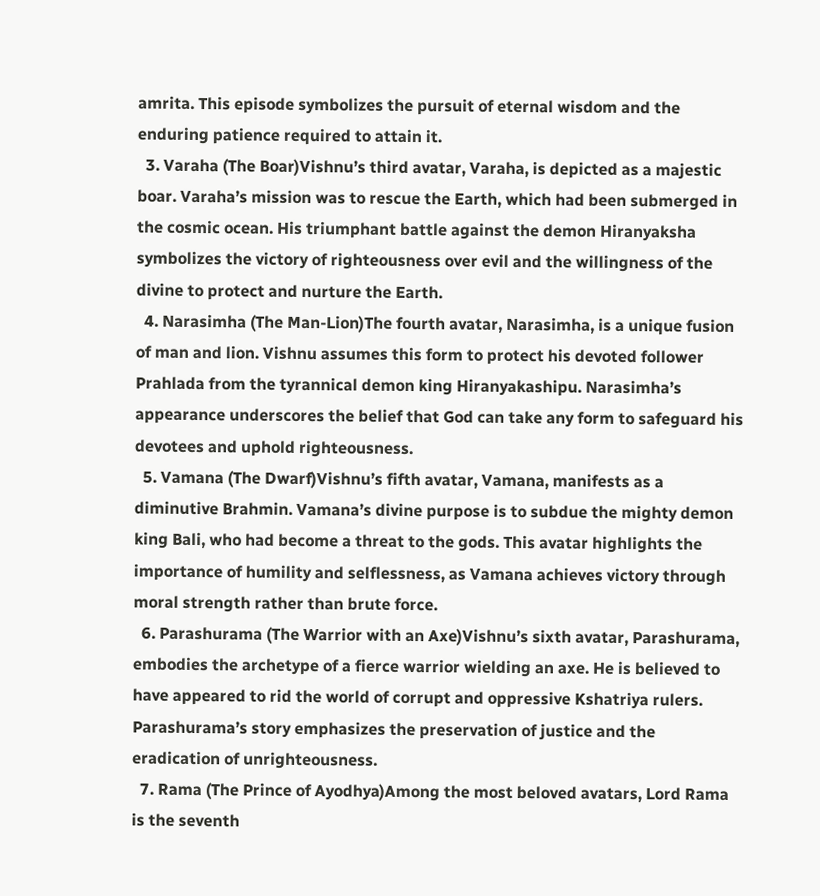amrita. This episode symbolizes the pursuit of eternal wisdom and the enduring patience required to attain it.
  3. Varaha (The Boar)Vishnu’s third avatar, Varaha, is depicted as a majestic boar. Varaha’s mission was to rescue the Earth, which had been submerged in the cosmic ocean. His triumphant battle against the demon Hiranyaksha symbolizes the victory of righteousness over evil and the willingness of the divine to protect and nurture the Earth.
  4. Narasimha (The Man-Lion)The fourth avatar, Narasimha, is a unique fusion of man and lion. Vishnu assumes this form to protect his devoted follower Prahlada from the tyrannical demon king Hiranyakashipu. Narasimha’s appearance underscores the belief that God can take any form to safeguard his devotees and uphold righteousness.
  5. Vamana (The Dwarf)Vishnu’s fifth avatar, Vamana, manifests as a diminutive Brahmin. Vamana’s divine purpose is to subdue the mighty demon king Bali, who had become a threat to the gods. This avatar highlights the importance of humility and selflessness, as Vamana achieves victory through moral strength rather than brute force.
  6. Parashurama (The Warrior with an Axe)Vishnu’s sixth avatar, Parashurama, embodies the archetype of a fierce warrior wielding an axe. He is believed to have appeared to rid the world of corrupt and oppressive Kshatriya rulers. Parashurama’s story emphasizes the preservation of justice and the eradication of unrighteousness.
  7. Rama (The Prince of Ayodhya)Among the most beloved avatars, Lord Rama is the seventh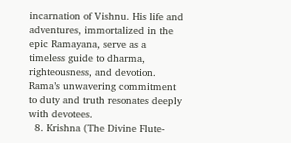incarnation of Vishnu. His life and adventures, immortalized in the epic Ramayana, serve as a timeless guide to dharma, righteousness, and devotion. Rama’s unwavering commitment to duty and truth resonates deeply with devotees.
  8. Krishna (The Divine Flute-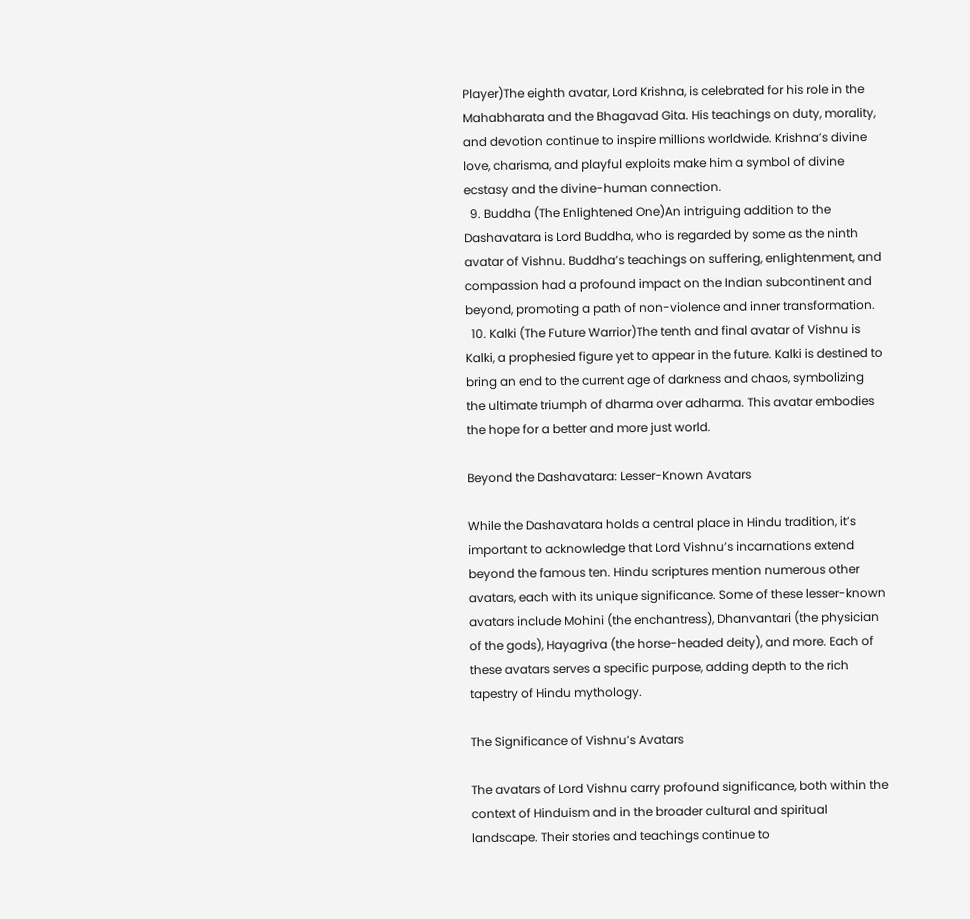Player)The eighth avatar, Lord Krishna, is celebrated for his role in the Mahabharata and the Bhagavad Gita. His teachings on duty, morality, and devotion continue to inspire millions worldwide. Krishna’s divine love, charisma, and playful exploits make him a symbol of divine ecstasy and the divine-human connection.
  9. Buddha (The Enlightened One)An intriguing addition to the Dashavatara is Lord Buddha, who is regarded by some as the ninth avatar of Vishnu. Buddha’s teachings on suffering, enlightenment, and compassion had a profound impact on the Indian subcontinent and beyond, promoting a path of non-violence and inner transformation.
  10. Kalki (The Future Warrior)The tenth and final avatar of Vishnu is Kalki, a prophesied figure yet to appear in the future. Kalki is destined to bring an end to the current age of darkness and chaos, symbolizing the ultimate triumph of dharma over adharma. This avatar embodies the hope for a better and more just world.

Beyond the Dashavatara: Lesser-Known Avatars

While the Dashavatara holds a central place in Hindu tradition, it’s important to acknowledge that Lord Vishnu’s incarnations extend beyond the famous ten. Hindu scriptures mention numerous other avatars, each with its unique significance. Some of these lesser-known avatars include Mohini (the enchantress), Dhanvantari (the physician of the gods), Hayagriva (the horse-headed deity), and more. Each of these avatars serves a specific purpose, adding depth to the rich tapestry of Hindu mythology.

The Significance of Vishnu’s Avatars

The avatars of Lord Vishnu carry profound significance, both within the context of Hinduism and in the broader cultural and spiritual landscape. Their stories and teachings continue to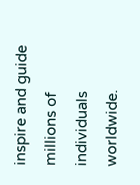inspire and guide millions of individuals worldwide.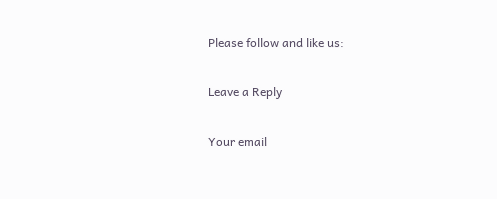Please follow and like us:

Leave a Reply

Your email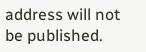address will not be published.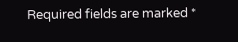Required fields are marked *